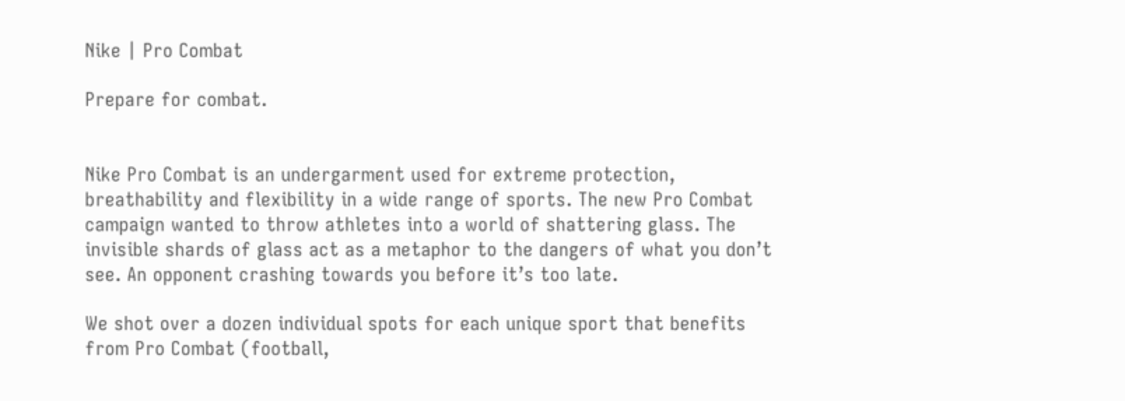Nike | Pro Combat

Prepare for combat.


Nike Pro Combat is an undergarment used for extreme protection, breathability and flexibility in a wide range of sports. The new Pro Combat campaign wanted to throw athletes into a world of shattering glass. The invisible shards of glass act as a metaphor to the dangers of what you don’t see. An opponent crashing towards you before it’s too late.

We shot over a dozen individual spots for each unique sport that benefits from Pro Combat (football,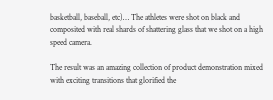basketball, baseball, etc)… The athletes were shot on black and composited with real shards of shattering glass that we shot on a high speed camera.

The result was an amazing collection of product demonstration mixed with exciting transitions that glorified the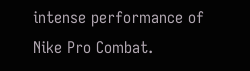intense performance of Nike Pro Combat.